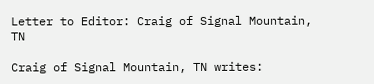Letter to Editor: Craig of Signal Mountain, TN

Craig of Signal Mountain, TN writes: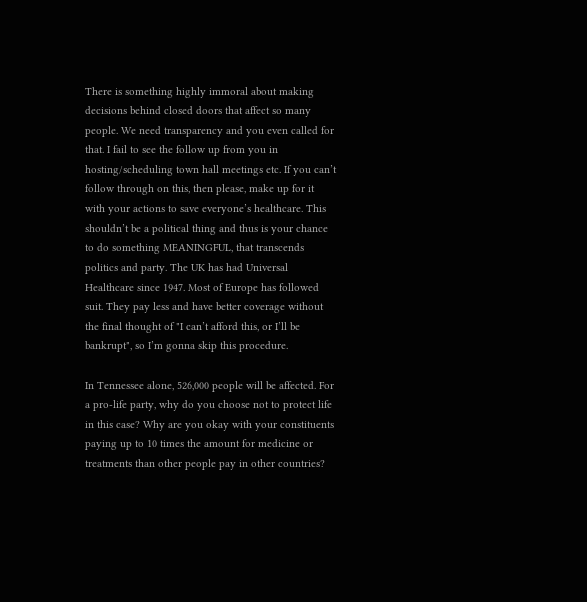There is something highly immoral about making decisions behind closed doors that affect so many people. We need transparency and you even called for that. I fail to see the follow up from you in hosting/scheduling town hall meetings etc. If you can’t follow through on this, then please, make up for it with your actions to save everyone’s healthcare. This shouldn’t be a political thing and thus is your chance to do something MEANINGFUL, that transcends politics and party. The UK has had Universal Healthcare since 1947. Most of Europe has followed suit. They pay less and have better coverage without the final thought of "I can’t afford this, or I’ll be bankrupt", so I’m gonna skip this procedure.

In Tennessee alone, 526,000 people will be affected. For a pro-life party, why do you choose not to protect life in this case? Why are you okay with your constituents paying up to 10 times the amount for medicine or treatments than other people pay in other countries?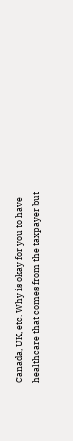Canada, UK, etc. Why is okay for you to have healthcare that comes from the taxpayer but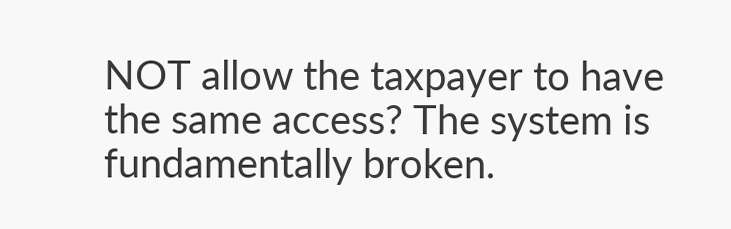NOT allow the taxpayer to have the same access? The system is fundamentally broken.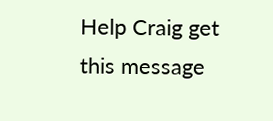Help Craig get this message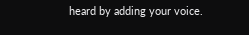heard by adding your voice.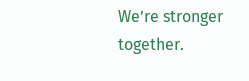We’re stronger together.